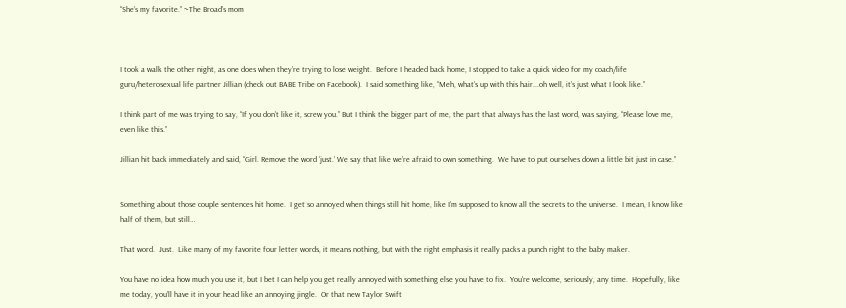“She’s my favorite.” ~The Broad’s mom



I took a walk the other night, as one does when they’re trying to lose weight.  Before I headed back home, I stopped to take a quick video for my coach/life guru/heterosexual life partner Jillian (check out BABE Tribe on Facebook).  I said something like, “Meh, what’s up with this hair...oh well, it’s just what I look like.”

I think part of me was trying to say, “If you don’t like it, screw you.” But I think the bigger part of me, the part that always has the last word, was saying, “Please love me, even like this.”

Jillian hit back immediately and said, “Girl. Remove the word ‘just.’ We say that like we’re afraid to own something.  We have to put ourselves down a little bit just in case.”


Something about those couple sentences hit home.  I get so annoyed when things still hit home, like I’m supposed to know all the secrets to the universe.  I mean, I know like half of them, but still…

That word.  Just.  Like many of my favorite four letter words, it means nothing, but with the right emphasis it really packs a punch right to the baby maker.

You have no idea how much you use it, but I bet I can help you get really annoyed with something else you have to fix.  You're welcome, seriously, any time.  Hopefully, like me today, you’ll have it in your head like an annoying jingle.  Or that new Taylor Swift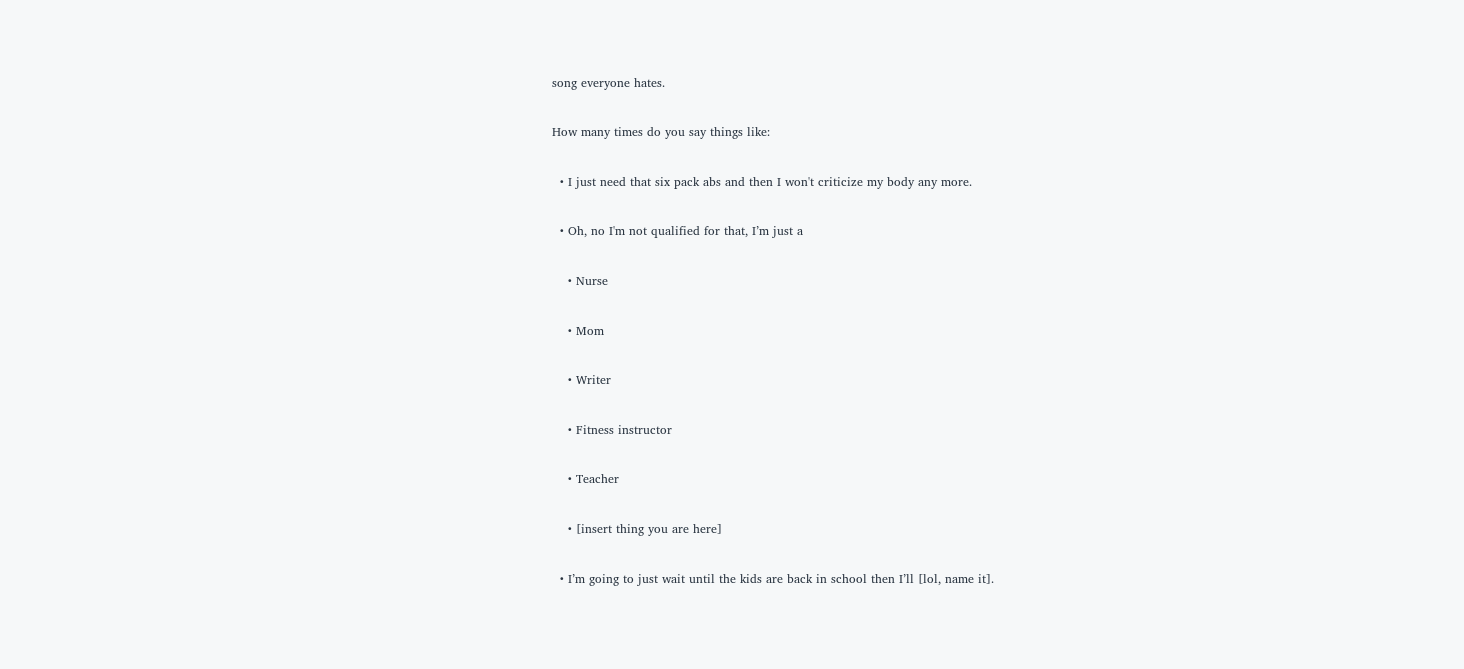song everyone hates.

How many times do you say things like:

  • I just need that six pack abs and then I won't criticize my body any more.

  • Oh, no I'm not qualified for that, I’m just a

    • Nurse

    • Mom

    • Writer

    • Fitness instructor

    • Teacher

    • [insert thing you are here]

  • I’m going to just wait until the kids are back in school then I’ll [lol, name it].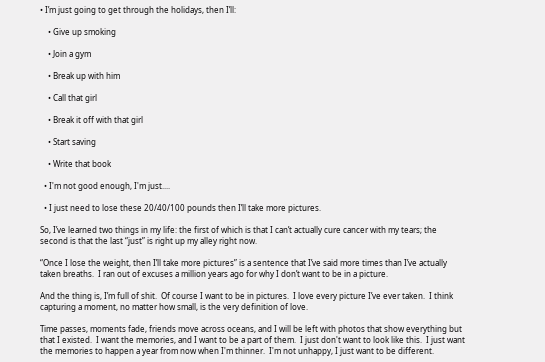• I’m just going to get through the holidays, then I’ll:

    • Give up smoking

    • Join a gym

    • Break up with him

    • Call that girl

    • Break it off with that girl

    • Start saving

    • Write that book

  • I'm not good enough, I'm just....

  • I just need to lose these 20/40/100 pounds then I’ll take more pictures.

So, I’ve learned two things in my life: the first of which is that I can’t actually cure cancer with my tears; the second is that the last “just” is right up my alley right now.

“Once I lose the weight, then I’ll take more pictures” is a sentence that I’ve said more times than I’ve actually taken breaths.  I ran out of excuses a million years ago for why I don’t want to be in a picture.

And the thing is, I’m full of shit.  Of course I want to be in pictures.  I love every picture I’ve ever taken.  I think capturing a moment, no matter how small, is the very definition of love.

Time passes, moments fade, friends move across oceans, and I will be left with photos that show everything but that I existed.  I want the memories, and I want to be a part of them.  I just don't want to look like this.  I just want the memories to happen a year from now when I'm thinner.  I'm not unhappy, I just want to be different.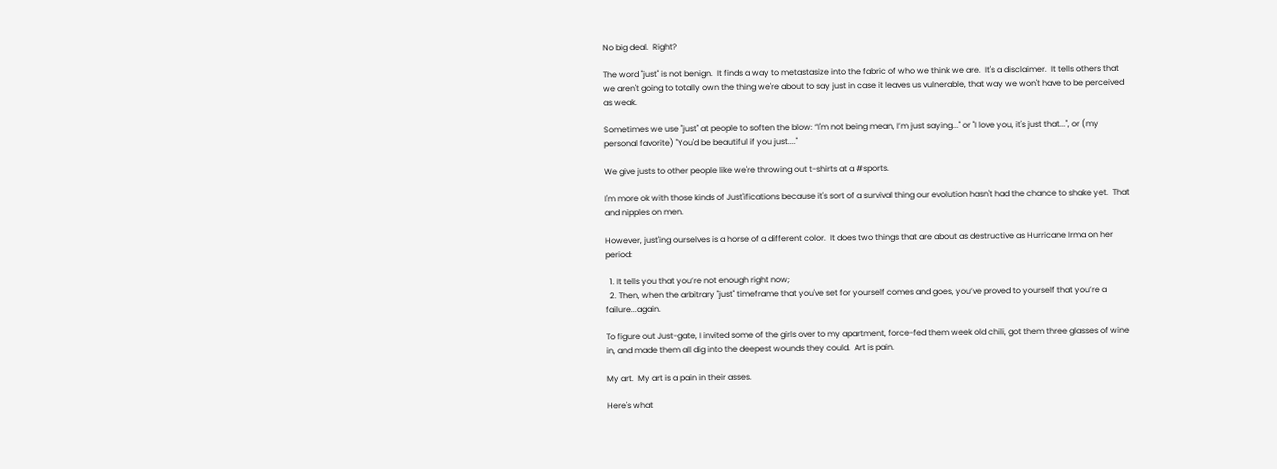No big deal.  Right?

The word "just" is not benign.  It finds a way to metastasize into the fabric of who we think we are.  It's a disclaimer.  It tells others that we aren't going to totally own the thing we're about to say just in case it leaves us vulnerable, that way we won't have to be perceived as weak.

Sometimes we use "just" at people to soften the blow: “I'm not being mean, I’m just saying..." or "I love you, it's just that...", or (my personal favorite) "You'd be beautiful if you just...."

We give justs to other people like we're throwing out t-shirts at a #sports.

I'm more ok with those kinds of Just'ifications because it's sort of a survival thing our evolution hasn't had the chance to shake yet.  That and nipples on men.

However, just'ing ourselves is a horse of a different color.  It does two things that are about as destructive as Hurricane Irma on her period:

  1. It tells you that you’re not enough right now;
  2. Then, when the arbitrary "just" timeframe that you've set for yourself comes and goes, you’ve proved to yourself that you’re a failure...again.

To figure out Just-gate, I invited some of the girls over to my apartment, force-fed them week old chili, got them three glasses of wine in, and made them all dig into the deepest wounds they could.  Art is pain.

My art.  My art is a pain in their asses.

Here's what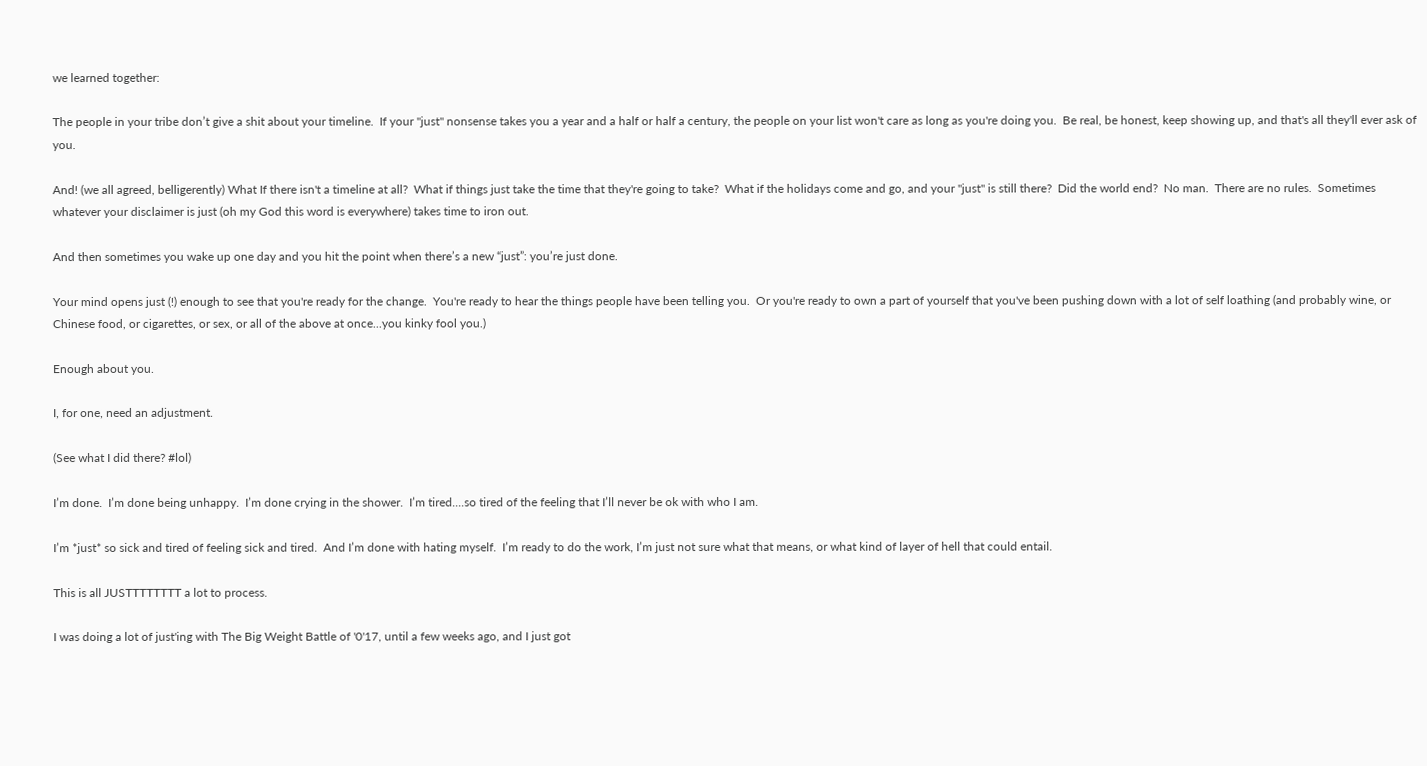we learned together:

The people in your tribe don’t give a shit about your timeline.  If your "just" nonsense takes you a year and a half or half a century, the people on your list won't care as long as you're doing you.  Be real, be honest, keep showing up, and that's all they'll ever ask of you.

And! (we all agreed, belligerently) What If there isn't a timeline at all?  What if things just take the time that they're going to take?  What if the holidays come and go, and your "just" is still there?  Did the world end?  No man.  There are no rules.  Sometimes whatever your disclaimer is just (oh my God this word is everywhere) takes time to iron out.

And then sometimes you wake up one day and you hit the point when there’s a new “just”: you’re just done.

Your mind opens just (!) enough to see that you're ready for the change.  You're ready to hear the things people have been telling you.  Or you're ready to own a part of yourself that you've been pushing down with a lot of self loathing (and probably wine, or Chinese food, or cigarettes, or sex, or all of the above at once...you kinky fool you.)

Enough about you.

I, for one, need an adjustment.

(See what I did there? #lol)

I’m done.  I’m done being unhappy.  I’m done crying in the shower.  I’m tired....so tired of the feeling that I’ll never be ok with who I am.

I’m *just* so sick and tired of feeling sick and tired.  And I’m done with hating myself.  I’m ready to do the work, I’m just not sure what that means, or what kind of layer of hell that could entail.

This is all JUSTTTTTTTT a lot to process.

I was doing a lot of just'ing with The Big Weight Battle of '0'17, until a few weeks ago, and I just got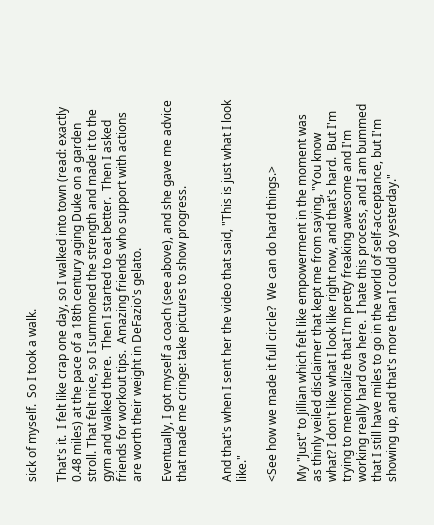sick of myself.  So I took a walk.

That's it.  I felt like crap one day, so I walked into town (read: exactly 0.48 miles) at the pace of a 18th century aging Duke on a garden stroll. That felt nice, so I summoned the strength and made it to the gym and walked there.  Then I started to eat better.  Then I asked friends for workout tips.  Amazing friends who support with actions are worth their weight in DeFazio's gelato.

Eventually, I got myself a coach (see above), and she gave me advice that made me cringe: take pictures to show progress.


And that's when I sent her the video that said, "This is just what I look like."

<See how we made it full circle?  We can do hard things.>

My "Just" to Jillian which felt like empowerment in the moment was as thinly veiled disclaimer that kept me from saying, "You know what? I don't like what I look like right now, and that's hard.  But I'm trying to memorialize that I'm pretty freaking awesome and I'm working really hard ova here.  I hate this process, and I am bummed that I still have miles to go in the world of self-acceptance, but I'm showing up, and that's more than I could do yesterday."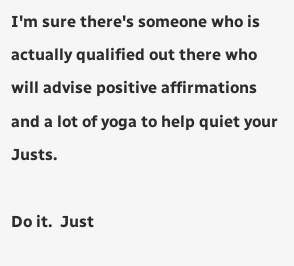I'm sure there's someone who is actually qualified out there who will advise positive affirmations and a lot of yoga to help quiet your Justs.

Do it.  Just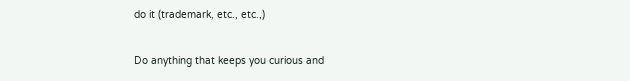do it (trademark, etc., etc.,)

Do anything that keeps you curious and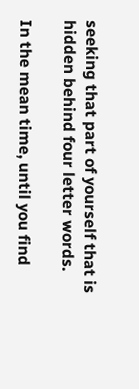seeking that part of yourself that is hidden behind four letter words.

In the mean time, until you find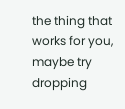the thing that works for you, maybe try dropping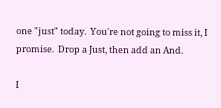one "just" today.  You're not going to miss it, I promise.  Drop a Just, then add an And.

I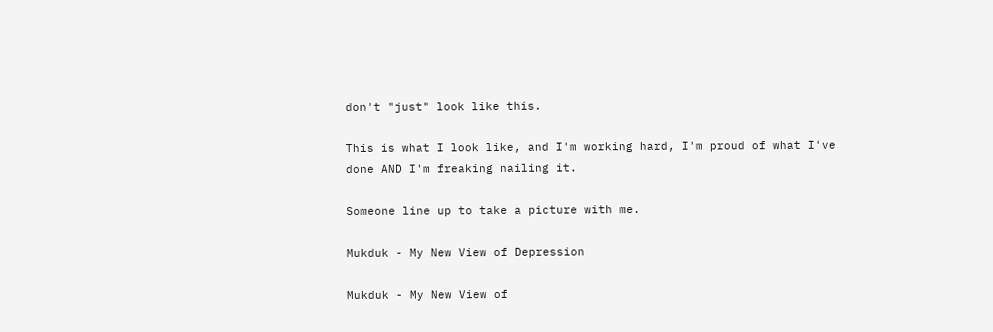don't "just" look like this.

This is what I look like, and I'm working hard, I'm proud of what I've done AND I'm freaking nailing it.

Someone line up to take a picture with me.

Mukduk - My New View of Depression

Mukduk - My New View of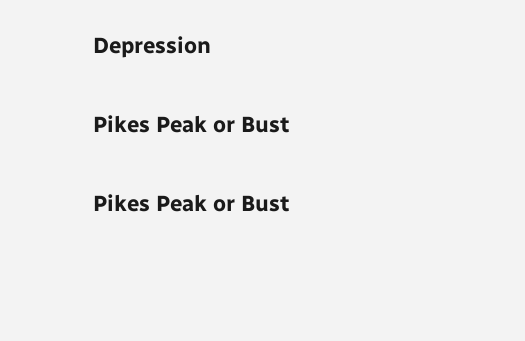Depression

Pikes Peak or Bust

Pikes Peak or Bust